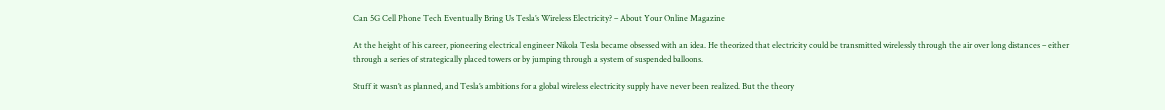Can 5G Cell Phone Tech Eventually Bring Us Tesla’s Wireless Electricity? – About Your Online Magazine

At the height of his career, pioneering electrical engineer Nikola Tesla became obsessed with an idea. He theorized that electricity could be transmitted wirelessly through the air over long distances – either through a series of strategically placed towers or by jumping through a system of suspended balloons.

Stuff it wasn’t as planned, and Tesla’s ambitions for a global wireless electricity supply have never been realized. But the theory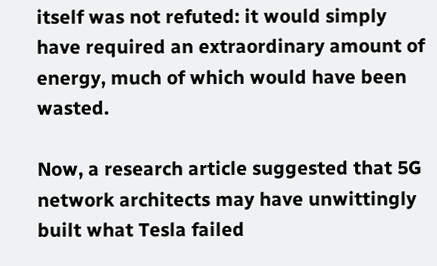itself was not refuted: it would simply have required an extraordinary amount of energy, much of which would have been wasted.

Now, a research article suggested that 5G network architects may have unwittingly built what Tesla failed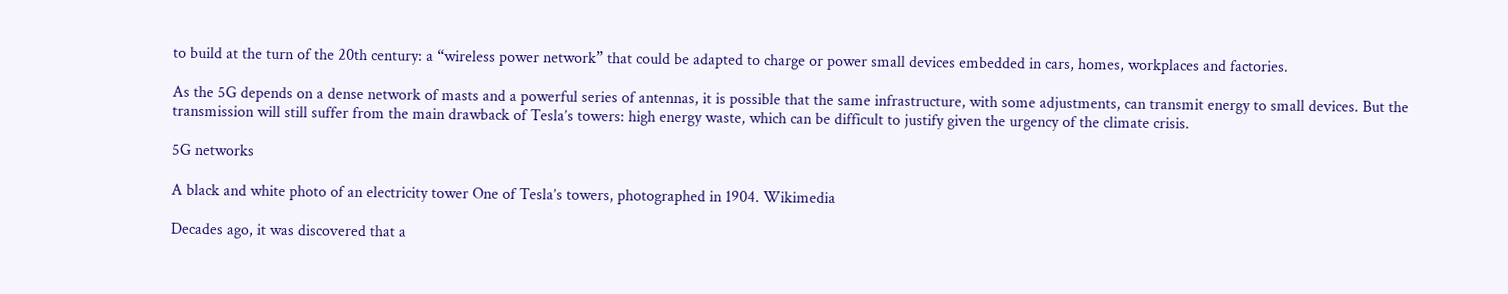to build at the turn of the 20th century: a “wireless power network” that could be adapted to charge or power small devices embedded in cars, homes, workplaces and factories.

As the 5G depends on a dense network of masts and a powerful series of antennas, it is possible that the same infrastructure, with some adjustments, can transmit energy to small devices. But the transmission will still suffer from the main drawback of Tesla’s towers: high energy waste, which can be difficult to justify given the urgency of the climate crisis.

5G networks

A black and white photo of an electricity tower One of Tesla’s towers, photographed in 1904. Wikimedia

Decades ago, it was discovered that a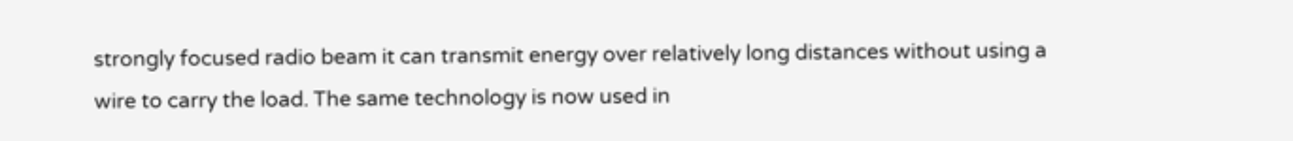strongly focused radio beam it can transmit energy over relatively long distances without using a wire to carry the load. The same technology is now used in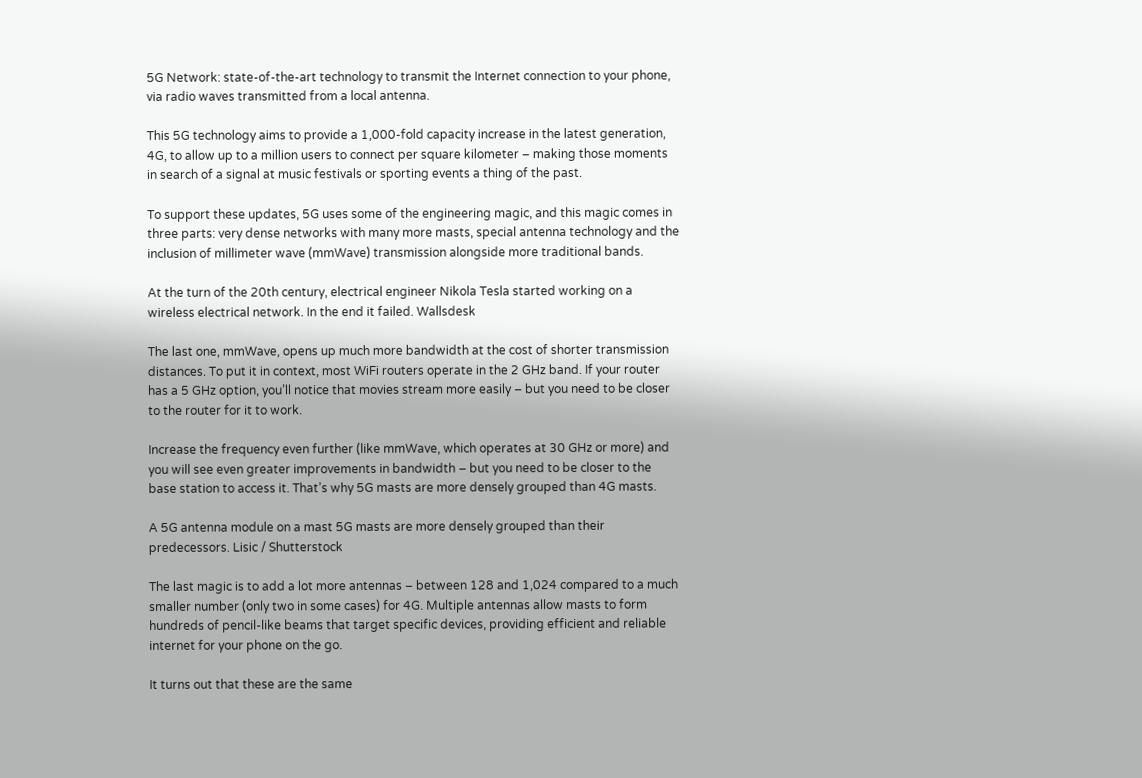5G Network: state-of-the-art technology to transmit the Internet connection to your phone, via radio waves transmitted from a local antenna.

This 5G technology aims to provide a 1,000-fold capacity increase in the latest generation, 4G, to allow up to a million users to connect per square kilometer – making those moments in search of a signal at music festivals or sporting events a thing of the past.

To support these updates, 5G uses some of the engineering magic, and this magic comes in three parts: very dense networks with many more masts, special antenna technology and the inclusion of millimeter wave (mmWave) transmission alongside more traditional bands.

At the turn of the 20th century, electrical engineer Nikola Tesla started working on a wireless electrical network. In the end it failed. Wallsdesk

The last one, mmWave, opens up much more bandwidth at the cost of shorter transmission distances. To put it in context, most WiFi routers operate in the 2 GHz band. If your router has a 5 GHz option, you’ll notice that movies stream more easily – but you need to be closer to the router for it to work.

Increase the frequency even further (like mmWave, which operates at 30 GHz or more) and you will see even greater improvements in bandwidth – but you need to be closer to the base station to access it. That’s why 5G masts are more densely grouped than 4G masts.

A 5G antenna module on a mast 5G masts are more densely grouped than their predecessors. Lisic / Shutterstock

The last magic is to add a lot more antennas – between 128 and 1,024 compared to a much smaller number (only two in some cases) for 4G. Multiple antennas allow masts to form hundreds of pencil-like beams that target specific devices, providing efficient and reliable internet for your phone on the go.

It turns out that these are the same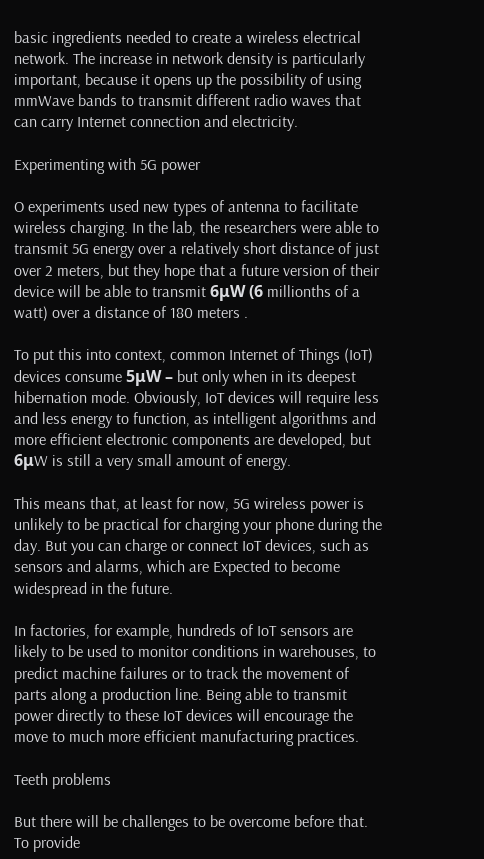basic ingredients needed to create a wireless electrical network. The increase in network density is particularly important, because it opens up the possibility of using mmWave bands to transmit different radio waves that can carry Internet connection and electricity.

Experimenting with 5G power

O experiments used new types of antenna to facilitate wireless charging. In the lab, the researchers were able to transmit 5G energy over a relatively short distance of just over 2 meters, but they hope that a future version of their device will be able to transmit 6μW (6 millionths of a watt) over a distance of 180 meters .

To put this into context, common Internet of Things (IoT) devices consume 5μW – but only when in its deepest hibernation mode. Obviously, IoT devices will require less and less energy to function, as intelligent algorithms and more efficient electronic components are developed, but 6μW is still a very small amount of energy.

This means that, at least for now, 5G wireless power is unlikely to be practical for charging your phone during the day. But you can charge or connect IoT devices, such as sensors and alarms, which are Expected to become widespread in the future.

In factories, for example, hundreds of IoT sensors are likely to be used to monitor conditions in warehouses, to predict machine failures or to track the movement of parts along a production line. Being able to transmit power directly to these IoT devices will encourage the move to much more efficient manufacturing practices.

Teeth problems

But there will be challenges to be overcome before that. To provide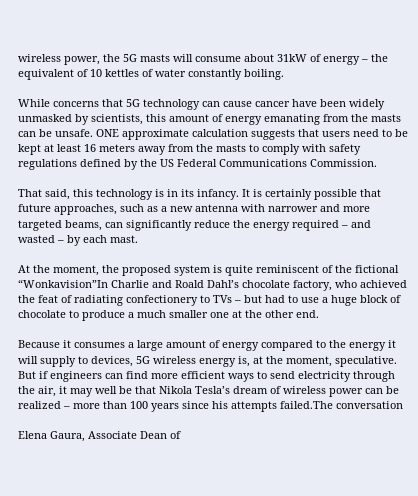wireless power, the 5G masts will consume about 31kW of energy – the equivalent of 10 kettles of water constantly boiling.

While concerns that 5G technology can cause cancer have been widely unmasked by scientists, this amount of energy emanating from the masts can be unsafe. ONE approximate calculation suggests that users need to be kept at least 16 meters away from the masts to comply with safety regulations defined by the US Federal Communications Commission.

That said, this technology is in its infancy. It is certainly possible that future approaches, such as a new antenna with narrower and more targeted beams, can significantly reduce the energy required – and wasted – by each mast.

At the moment, the proposed system is quite reminiscent of the fictional “Wonkavision”In Charlie and Roald Dahl’s chocolate factory, who achieved the feat of radiating confectionery to TVs – but had to use a huge block of chocolate to produce a much smaller one at the other end.

Because it consumes a large amount of energy compared to the energy it will supply to devices, 5G wireless energy is, at the moment, speculative. But if engineers can find more efficient ways to send electricity through the air, it may well be that Nikola Tesla’s dream of wireless power can be realized – more than 100 years since his attempts failed.The conversation

Elena Gaura, Associate Dean of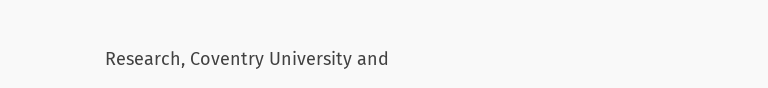Research, Coventry University and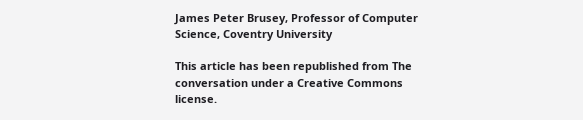James Peter Brusey, Professor of Computer Science, Coventry University

This article has been republished from The conversation under a Creative Commons license.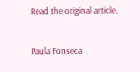Read the original article.

Paula Fonseca